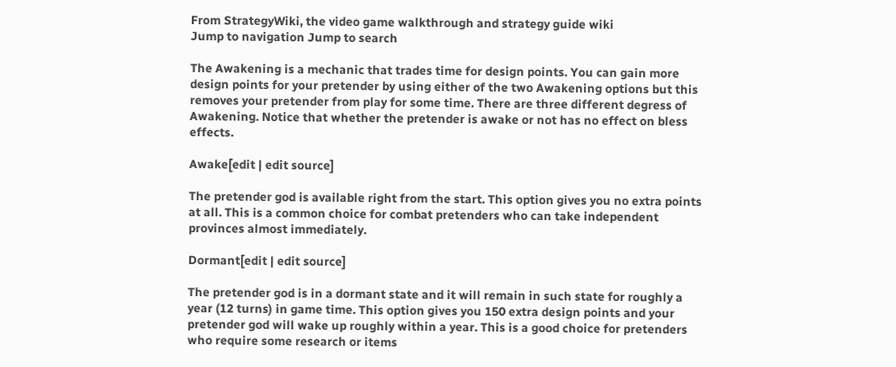From StrategyWiki, the video game walkthrough and strategy guide wiki
Jump to navigation Jump to search

The Awakening is a mechanic that trades time for design points. You can gain more design points for your pretender by using either of the two Awakening options but this removes your pretender from play for some time. There are three different degress of Awakening. Notice that whether the pretender is awake or not has no effect on bless effects.

Awake[edit | edit source]

The pretender god is available right from the start. This option gives you no extra points at all. This is a common choice for combat pretenders who can take independent provinces almost immediately.

Dormant[edit | edit source]

The pretender god is in a dormant state and it will remain in such state for roughly a year (12 turns) in game time. This option gives you 150 extra design points and your pretender god will wake up roughly within a year. This is a good choice for pretenders who require some research or items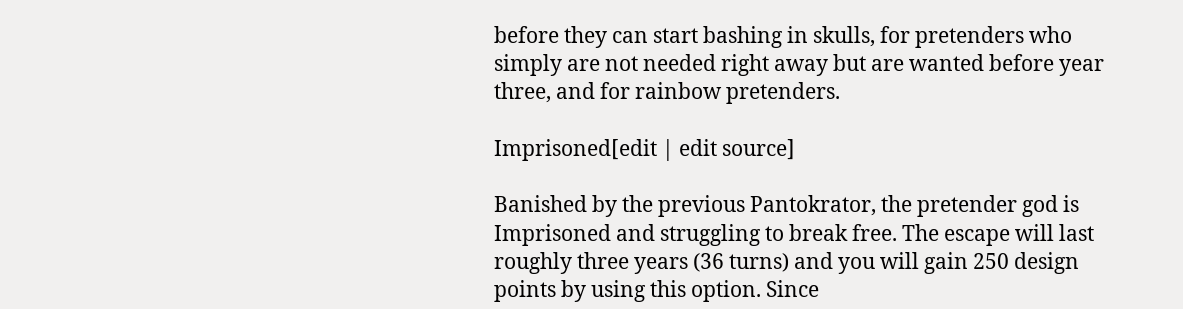before they can start bashing in skulls, for pretenders who simply are not needed right away but are wanted before year three, and for rainbow pretenders.

Imprisoned[edit | edit source]

Banished by the previous Pantokrator, the pretender god is Imprisoned and struggling to break free. The escape will last roughly three years (36 turns) and you will gain 250 design points by using this option. Since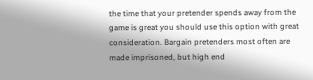the time that your pretender spends away from the game is great you should use this option with great consideration. Bargain pretenders most often are made imprisoned, but high end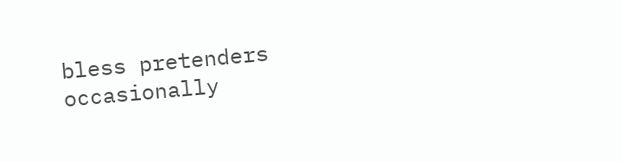bless pretenders occasionally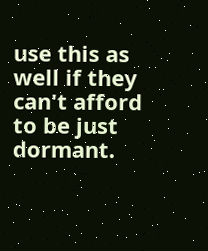use this as well if they can't afford to be just dormant.